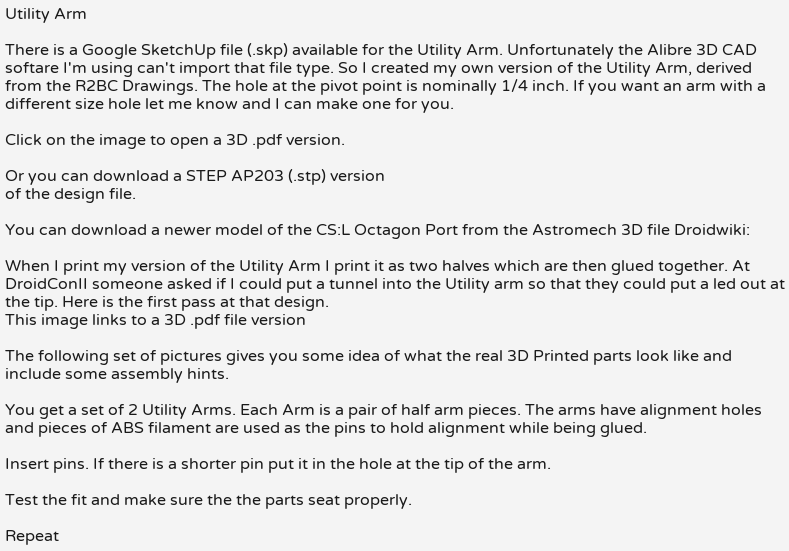Utility Arm

There is a Google SketchUp file (.skp) available for the Utility Arm. Unfortunately the Alibre 3D CAD softare I'm using can't import that file type. So I created my own version of the Utility Arm, derived from the R2BC Drawings. The hole at the pivot point is nominally 1/4 inch. If you want an arm with a different size hole let me know and I can make one for you.

Click on the image to open a 3D .pdf version.

Or you can download a STEP AP203 (.stp) version
of the design file.

You can download a newer model of the CS:L Octagon Port from the Astromech 3D file Droidwiki:

When I print my version of the Utility Arm I print it as two halves which are then glued together. At DroidConII someone asked if I could put a tunnel into the Utility arm so that they could put a led out at the tip. Here is the first pass at that design.
This image links to a 3D .pdf file version

The following set of pictures gives you some idea of what the real 3D Printed parts look like and include some assembly hints.

You get a set of 2 Utility Arms. Each Arm is a pair of half arm pieces. The arms have alignment holes and pieces of ABS filament are used as the pins to hold alignment while being glued.

Insert pins. If there is a shorter pin put it in the hole at the tip of the arm.

Test the fit and make sure the the parts seat properly.

Repeat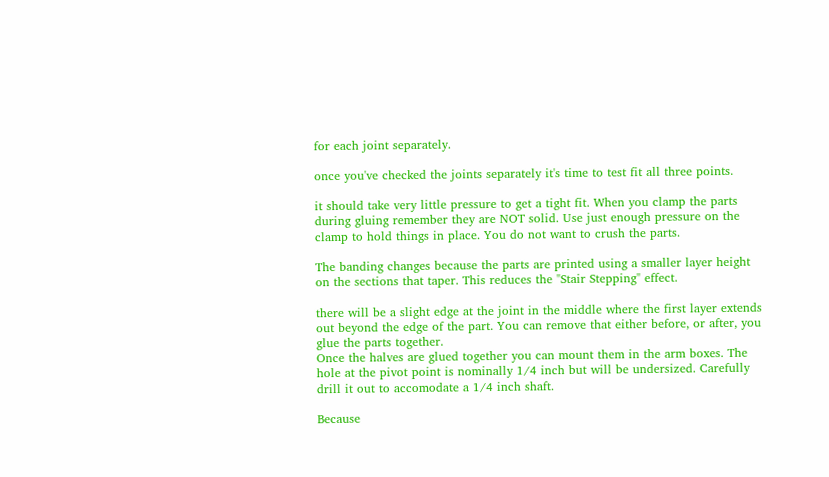for each joint separately.

once you've checked the joints separately it's time to test fit all three points.

it should take very little pressure to get a tight fit. When you clamp the parts during gluing remember they are NOT solid. Use just enough pressure on the clamp to hold things in place. You do not want to crush the parts.

The banding changes because the parts are printed using a smaller layer height on the sections that taper. This reduces the "Stair Stepping" effect.

there will be a slight edge at the joint in the middle where the first layer extends out beyond the edge of the part. You can remove that either before, or after, you glue the parts together.
Once the halves are glued together you can mount them in the arm boxes. The hole at the pivot point is nominally 1/4 inch but will be undersized. Carefully drill it out to accomodate a 1/4 inch shaft.

Because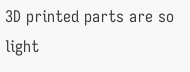3D printed parts are so light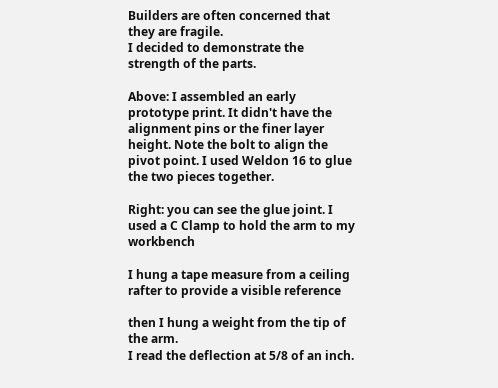Builders are often concerned that they are fragile.
I decided to demonstrate the strength of the parts.

Above: I assembled an early prototype print. It didn't have the alignment pins or the finer layer height. Note the bolt to align the pivot point. I used Weldon 16 to glue the two pieces together.

Right: you can see the glue joint. I used a C Clamp to hold the arm to my workbench

I hung a tape measure from a ceiling rafter to provide a visible reference

then I hung a weight from the tip of the arm.
I read the deflection at 5/8 of an inch.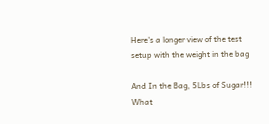Here's a longer view of the test setup with the weight in the bag

And In the Bag, 5Lbs of Sugar!!!
What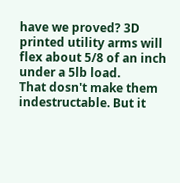have we proved? 3D printed utility arms will flex about 5/8 of an inch under a 5lb load.
That dosn't make them indestructable. But it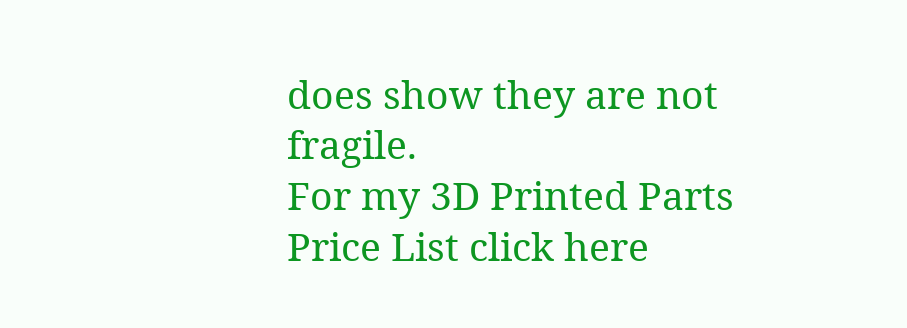does show they are not fragile.
For my 3D Printed Parts Price List click here